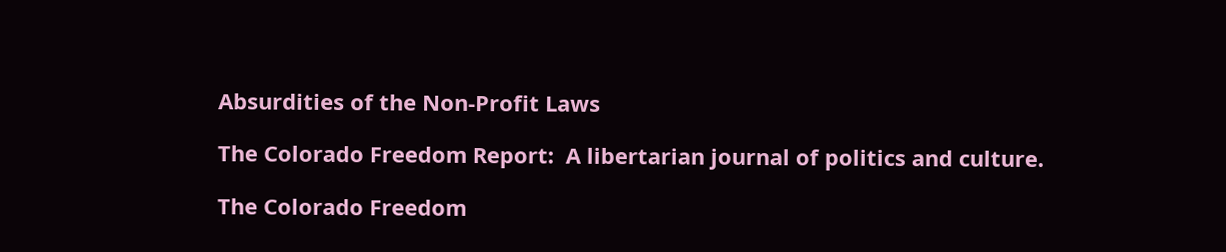Absurdities of the Non-Profit Laws

The Colorado Freedom Report:  A libertarian journal of politics and culture.

The Colorado Freedom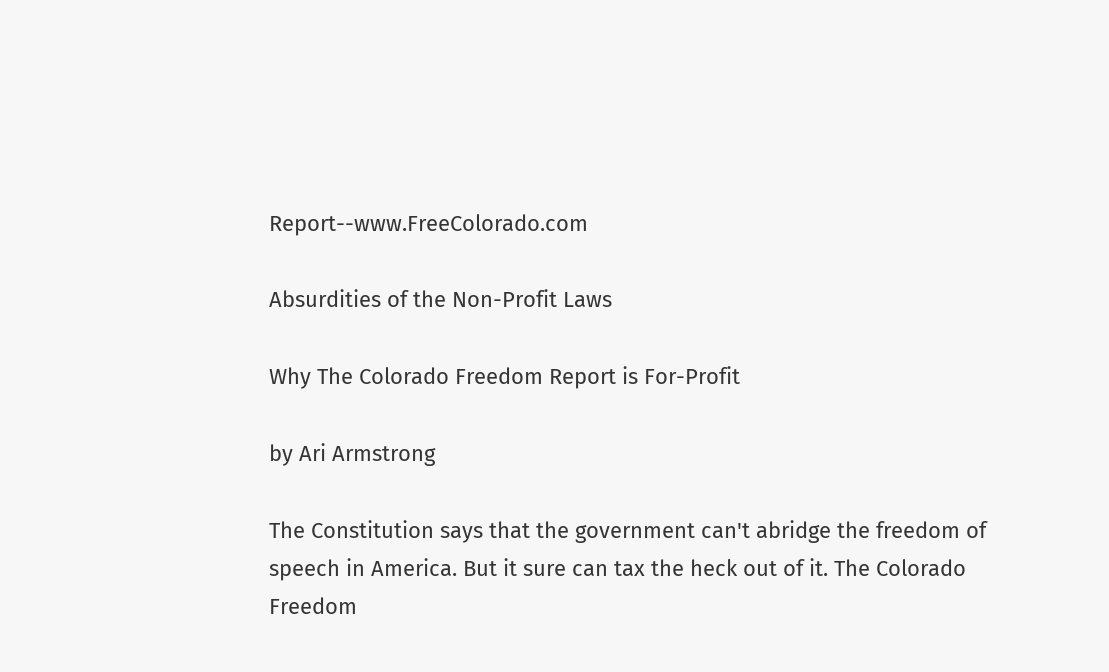Report--www.FreeColorado.com

Absurdities of the Non-Profit Laws

Why The Colorado Freedom Report is For-Profit

by Ari Armstrong

The Constitution says that the government can't abridge the freedom of speech in America. But it sure can tax the heck out of it. The Colorado Freedom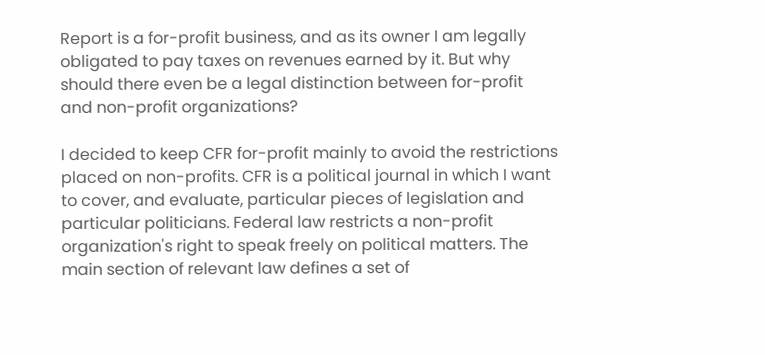Report is a for-profit business, and as its owner I am legally obligated to pay taxes on revenues earned by it. But why should there even be a legal distinction between for-profit and non-profit organizations?

I decided to keep CFR for-profit mainly to avoid the restrictions placed on non-profits. CFR is a political journal in which I want to cover, and evaluate, particular pieces of legislation and particular politicians. Federal law restricts a non-profit organization's right to speak freely on political matters. The main section of relevant law defines a set of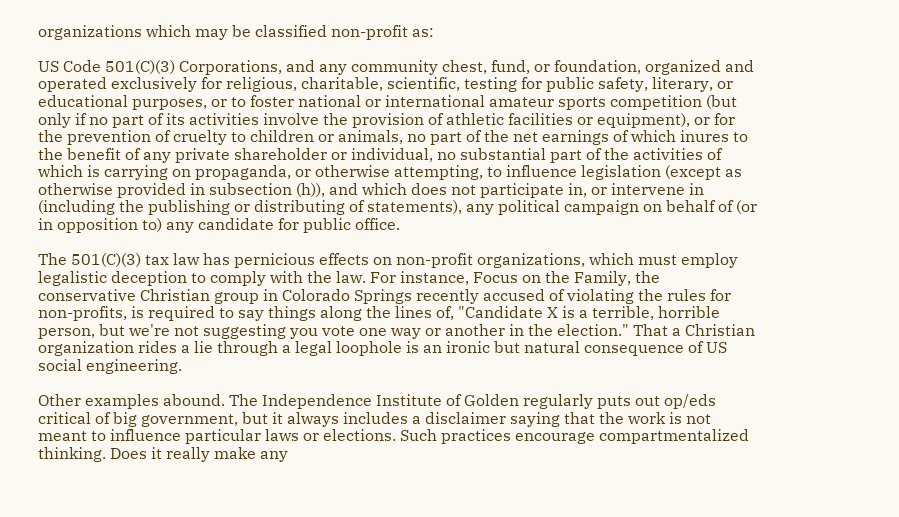organizations which may be classified non-profit as:

US Code 501(C)(3) Corporations, and any community chest, fund, or foundation, organized and operated exclusively for religious, charitable, scientific, testing for public safety, literary, or educational purposes, or to foster national or international amateur sports competition (but only if no part of its activities involve the provision of athletic facilities or equipment), or for the prevention of cruelty to children or animals, no part of the net earnings of which inures to the benefit of any private shareholder or individual, no substantial part of the activities of which is carrying on propaganda, or otherwise attempting, to influence legislation (except as otherwise provided in subsection (h)), and which does not participate in, or intervene in (including the publishing or distributing of statements), any political campaign on behalf of (or in opposition to) any candidate for public office.

The 501(C)(3) tax law has pernicious effects on non-profit organizations, which must employ legalistic deception to comply with the law. For instance, Focus on the Family, the conservative Christian group in Colorado Springs recently accused of violating the rules for non-profits, is required to say things along the lines of, "Candidate X is a terrible, horrible person, but we're not suggesting you vote one way or another in the election." That a Christian organization rides a lie through a legal loophole is an ironic but natural consequence of US social engineering.

Other examples abound. The Independence Institute of Golden regularly puts out op/eds critical of big government, but it always includes a disclaimer saying that the work is not meant to influence particular laws or elections. Such practices encourage compartmentalized thinking. Does it really make any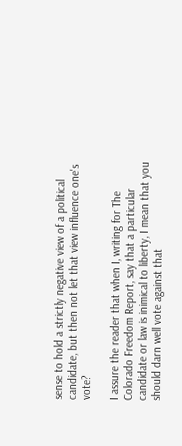sense to hold a strictly negative view of a political candidate, but then not let that view influence one's vote?

I assure the reader that when I, writing for The Colorado Freedom Report, say that a particular candidate or law is inimical to liberty, I mean that you should darn well vote against that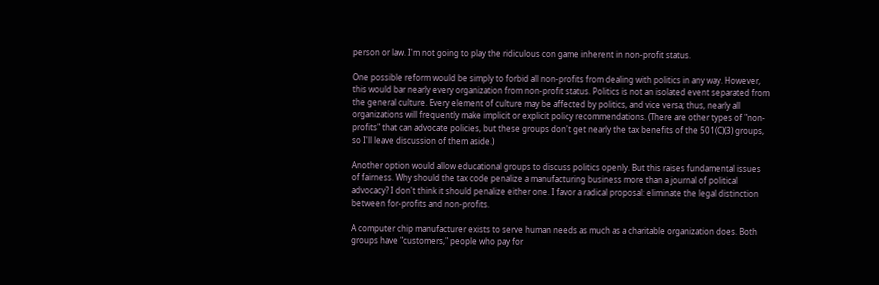person or law. I'm not going to play the ridiculous con game inherent in non-profit status.

One possible reform would be simply to forbid all non-profits from dealing with politics in any way. However, this would bar nearly every organization from non-profit status. Politics is not an isolated event separated from the general culture. Every element of culture may be affected by politics, and vice versa; thus, nearly all organizations will frequently make implicit or explicit policy recommendations. (There are other types of "non-profits" that can advocate policies, but these groups don't get nearly the tax benefits of the 501(C)(3) groups, so I'll leave discussion of them aside.)

Another option would allow educational groups to discuss politics openly. But this raises fundamental issues of fairness. Why should the tax code penalize a manufacturing business more than a journal of political advocacy? I don't think it should penalize either one. I favor a radical proposal: eliminate the legal distinction between for-profits and non-profits.

A computer chip manufacturer exists to serve human needs as much as a charitable organization does. Both groups have "customers," people who pay for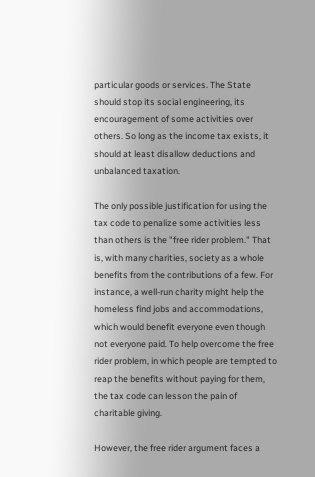particular goods or services. The State should stop its social engineering, its encouragement of some activities over others. So long as the income tax exists, it should at least disallow deductions and unbalanced taxation.

The only possible justification for using the tax code to penalize some activities less than others is the "free rider problem." That is, with many charities, society as a whole benefits from the contributions of a few. For instance, a well-run charity might help the homeless find jobs and accommodations, which would benefit everyone even though not everyone paid. To help overcome the free rider problem, in which people are tempted to reap the benefits without paying for them, the tax code can lesson the pain of charitable giving.

However, the free rider argument faces a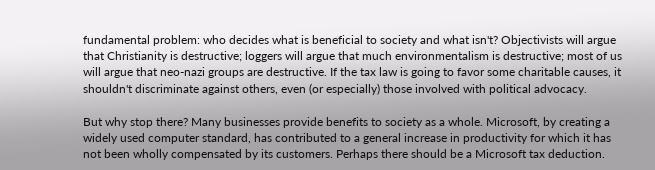fundamental problem: who decides what is beneficial to society and what isn't? Objectivists will argue that Christianity is destructive; loggers will argue that much environmentalism is destructive; most of us will argue that neo-nazi groups are destructive. If the tax law is going to favor some charitable causes, it shouldn't discriminate against others, even (or especially) those involved with political advocacy.

But why stop there? Many businesses provide benefits to society as a whole. Microsoft, by creating a widely used computer standard, has contributed to a general increase in productivity for which it has not been wholly compensated by its customers. Perhaps there should be a Microsoft tax deduction.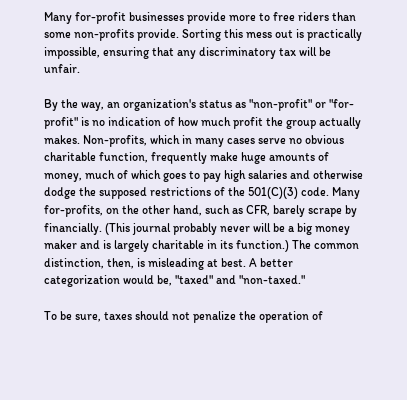Many for-profit businesses provide more to free riders than some non-profits provide. Sorting this mess out is practically impossible, ensuring that any discriminatory tax will be unfair.

By the way, an organization's status as "non-profit" or "for-profit" is no indication of how much profit the group actually makes. Non-profits, which in many cases serve no obvious charitable function, frequently make huge amounts of money, much of which goes to pay high salaries and otherwise dodge the supposed restrictions of the 501(C)(3) code. Many for-profits, on the other hand, such as CFR, barely scrape by financially. (This journal probably never will be a big money maker and is largely charitable in its function.) The common distinction, then, is misleading at best. A better categorization would be, "taxed" and "non-taxed."

To be sure, taxes should not penalize the operation of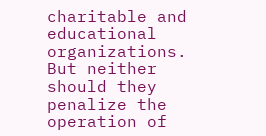charitable and educational organizations. But neither should they penalize the operation of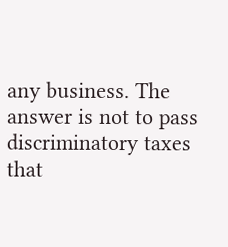any business. The answer is not to pass discriminatory taxes that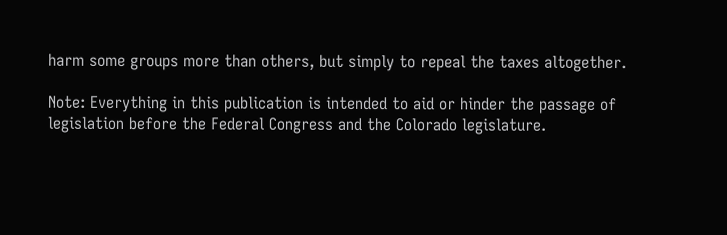harm some groups more than others, but simply to repeal the taxes altogether.

Note: Everything in this publication is intended to aid or hinder the passage of legislation before the Federal Congress and the Colorado legislature.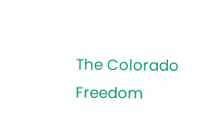The Colorado Freedom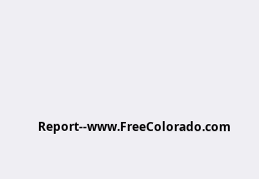Report--www.FreeColorado.com